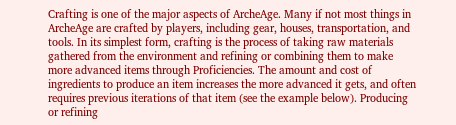Crafting is one of the major aspects of ArcheAge. Many if not most things in ArcheAge are crafted by players, including gear, houses, transportation, and tools. In its simplest form, crafting is the process of taking raw materials gathered from the environment and refining or combining them to make more advanced items through Proficiencies. The amount and cost of ingredients to produce an item increases the more advanced it gets, and often requires previous iterations of that item (see the example below). Producing or refining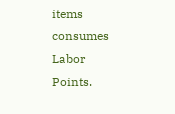items consumes Labor Points.